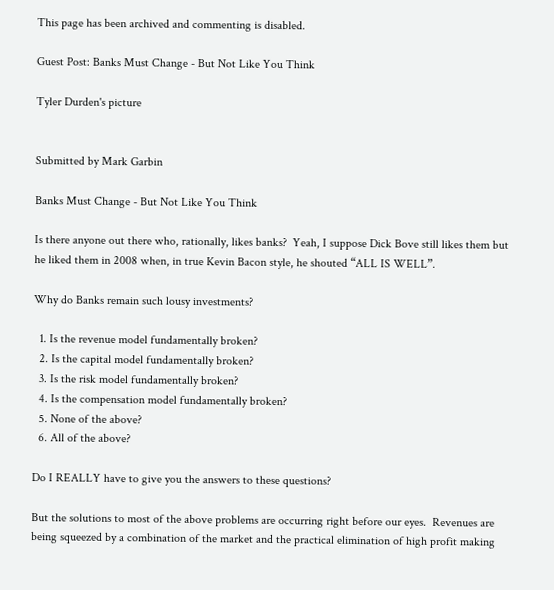This page has been archived and commenting is disabled.

Guest Post: Banks Must Change - But Not Like You Think

Tyler Durden's picture


Submitted by Mark Garbin

Banks Must Change - But Not Like You Think

Is there anyone out there who, rationally, likes banks?  Yeah, I suppose Dick Bove still likes them but he liked them in 2008 when, in true Kevin Bacon style, he shouted “ALL IS WELL”.

Why do Banks remain such lousy investments?

  1. Is the revenue model fundamentally broken?
  2. Is the capital model fundamentally broken?
  3. Is the risk model fundamentally broken?
  4. Is the compensation model fundamentally broken?
  5. None of the above?
  6. All of the above?

Do I REALLY have to give you the answers to these questions?

But the solutions to most of the above problems are occurring right before our eyes.  Revenues are being squeezed by a combination of the market and the practical elimination of high profit making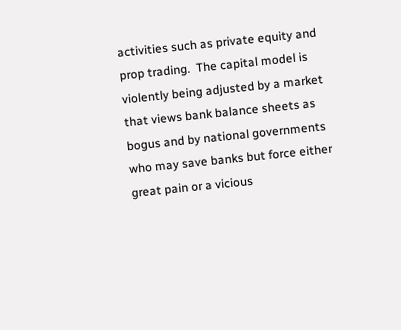activities such as private equity and prop trading.  The capital model is violently being adjusted by a market that views bank balance sheets as bogus and by national governments who may save banks but force either great pain or a vicious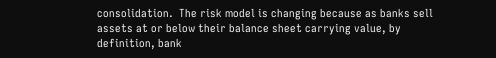consolidation.  The risk model is changing because as banks sell assets at or below their balance sheet carrying value, by definition, bank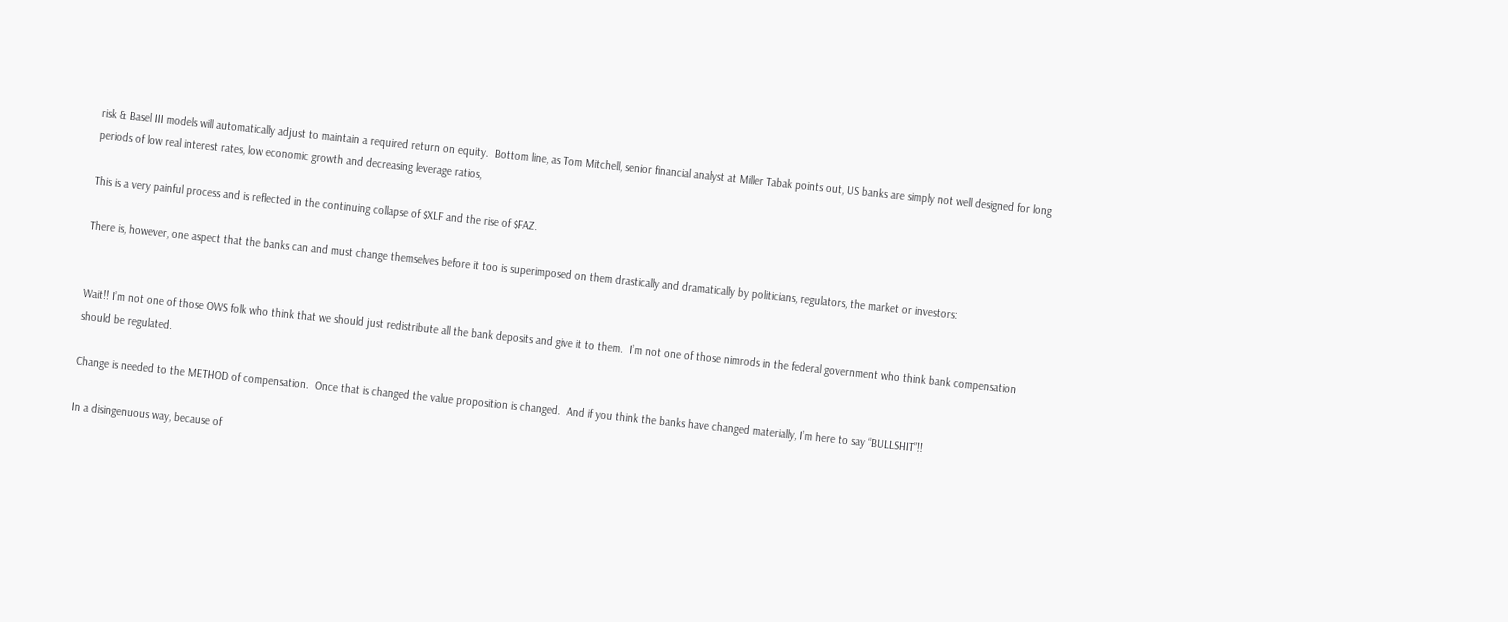risk & Basel III models will automatically adjust to maintain a required return on equity.  Bottom line, as Tom Mitchell, senior financial analyst at Miller Tabak points out, US banks are simply not well designed for long periods of low real interest rates, low economic growth and decreasing leverage ratios,

This is a very painful process and is reflected in the continuing collapse of $XLF and the rise of $FAZ.

There is, however, one aspect that the banks can and must change themselves before it too is superimposed on them drastically and dramatically by politicians, regulators, the market or investors:


Wait!! I’m not one of those OWS folk who think that we should just redistribute all the bank deposits and give it to them.  I’m not one of those nimrods in the federal government who think bank compensation should be regulated.

Change is needed to the METHOD of compensation.  Once that is changed the value proposition is changed.  And if you think the banks have changed materially, I’m here to say “BULLSHIT”!!

In a disingenuous way, because of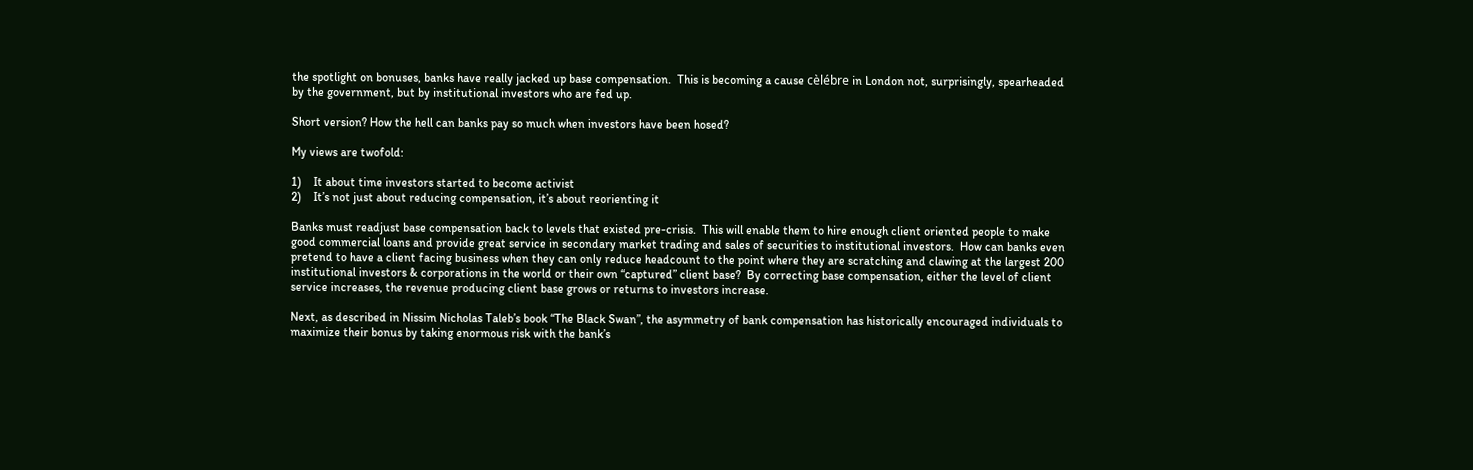the spotlight on bonuses, banks have really jacked up base compensation.  This is becoming a cause cèlébre in London not, surprisingly, spearheaded by the government, but by institutional investors who are fed up.

Short version? How the hell can banks pay so much when investors have been hosed?

My views are twofold:

1)    It about time investors started to become activist
2)    It’s not just about reducing compensation, it’s about reorienting it

Banks must readjust base compensation back to levels that existed pre-crisis.  This will enable them to hire enough client oriented people to make good commercial loans and provide great service in secondary market trading and sales of securities to institutional investors.  How can banks even pretend to have a client facing business when they can only reduce headcount to the point where they are scratching and clawing at the largest 200 institutional investors & corporations in the world or their own “captured” client base?  By correcting base compensation, either the level of client service increases, the revenue producing client base grows or returns to investors increase.

Next, as described in Nissim Nicholas Taleb’s book “The Black Swan”, the asymmetry of bank compensation has historically encouraged individuals to maximize their bonus by taking enormous risk with the bank’s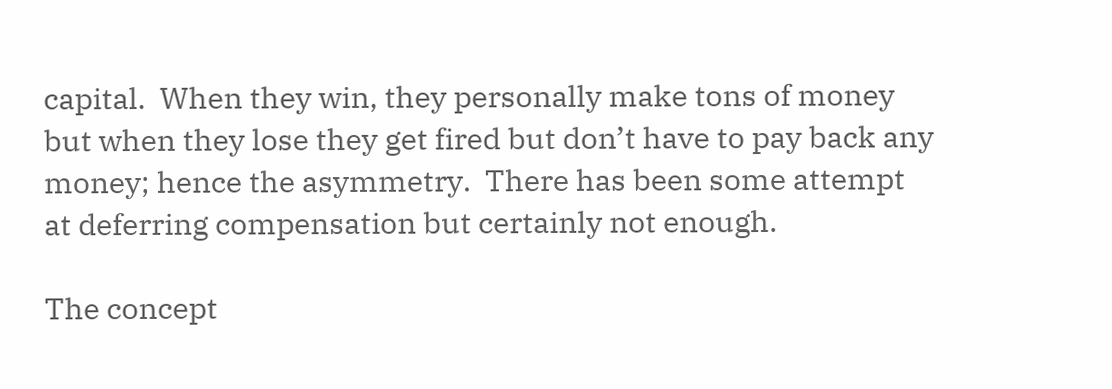capital.  When they win, they personally make tons of money but when they lose they get fired but don’t have to pay back any money; hence the asymmetry.  There has been some attempt at deferring compensation but certainly not enough.

The concept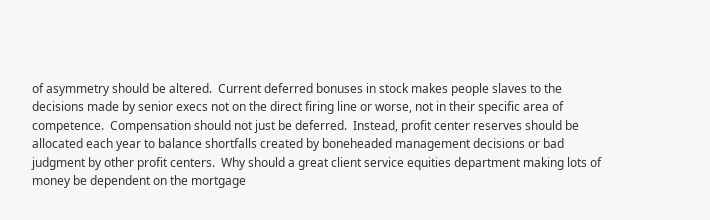of asymmetry should be altered.  Current deferred bonuses in stock makes people slaves to the decisions made by senior execs not on the direct firing line or worse, not in their specific area of competence.  Compensation should not just be deferred.  Instead, profit center reserves should be allocated each year to balance shortfalls created by boneheaded management decisions or bad judgment by other profit centers.  Why should a great client service equities department making lots of money be dependent on the mortgage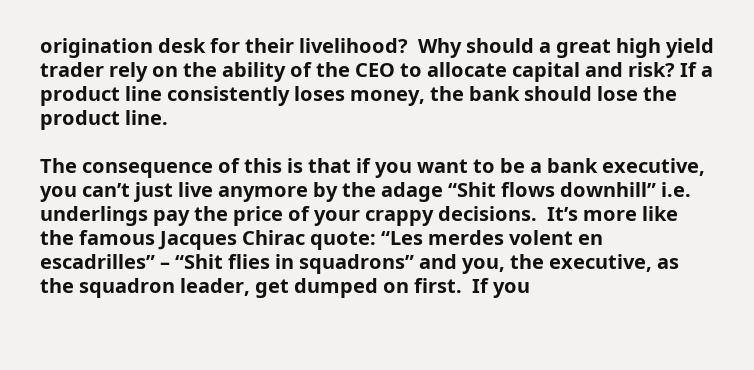origination desk for their livelihood?  Why should a great high yield trader rely on the ability of the CEO to allocate capital and risk? If a product line consistently loses money, the bank should lose the product line.

The consequence of this is that if you want to be a bank executive, you can’t just live anymore by the adage “Shit flows downhill” i.e. underlings pay the price of your crappy decisions.  It’s more like the famous Jacques Chirac quote: “Les merdes volent en escadrilles” – “Shit flies in squadrons” and you, the executive, as the squadron leader, get dumped on first.  If you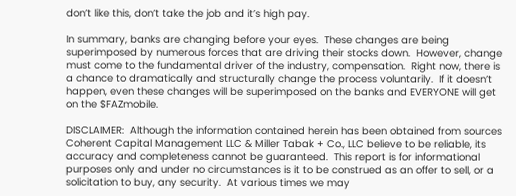don’t like this, don’t take the job and it’s high pay.

In summary, banks are changing before your eyes.  These changes are being superimposed by numerous forces that are driving their stocks down.  However, change must come to the fundamental driver of the industry, compensation.  Right now, there is a chance to dramatically and structurally change the process voluntarily.  If it doesn’t happen, even these changes will be superimposed on the banks and EVERYONE will get on the $FAZmobile.

DISCLAIMER:  Although the information contained herein has been obtained from sources Coherent Capital Management LLC & Miller Tabak + Co., LLC believe to be reliable, its accuracy and completeness cannot be guaranteed.  This report is for informational purposes only and under no circumstances is it to be construed as an offer to sell, or a solicitation to buy, any security.  At various times we may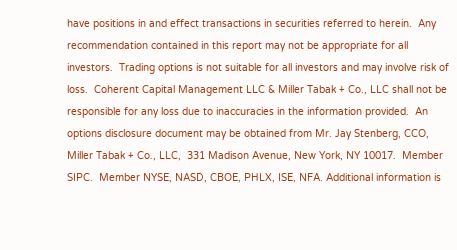have positions in and effect transactions in securities referred to herein.  Any recommendation contained in this report may not be appropriate for all investors.  Trading options is not suitable for all investors and may involve risk of loss.  Coherent Capital Management LLC & Miller Tabak + Co., LLC shall not be responsible for any loss due to inaccuracies in the information provided.  An options disclosure document may be obtained from Mr. Jay Stenberg, CCO, Miller Tabak + Co., LLC,  331 Madison Avenue, New York, NY 10017.  Member SIPC.  Member NYSE, NASD, CBOE, PHLX, ISE, NFA. Additional information is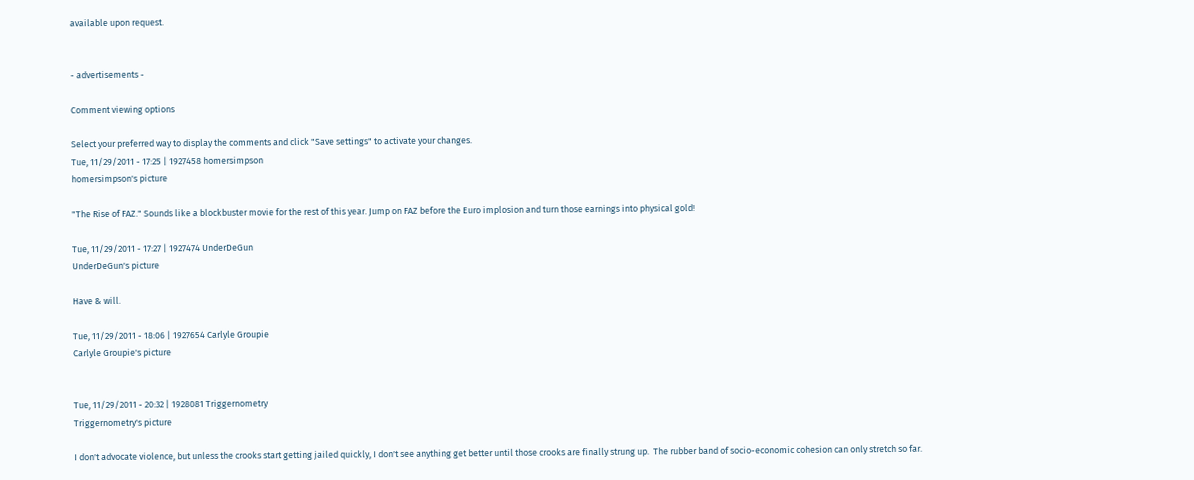available upon request.


- advertisements -

Comment viewing options

Select your preferred way to display the comments and click "Save settings" to activate your changes.
Tue, 11/29/2011 - 17:25 | 1927458 homersimpson
homersimpson's picture

"The Rise of FAZ." Sounds like a blockbuster movie for the rest of this year. Jump on FAZ before the Euro implosion and turn those earnings into physical gold!

Tue, 11/29/2011 - 17:27 | 1927474 UnderDeGun
UnderDeGun's picture

Have & will.

Tue, 11/29/2011 - 18:06 | 1927654 Carlyle Groupie
Carlyle Groupie's picture


Tue, 11/29/2011 - 20:32 | 1928081 Triggernometry
Triggernometry's picture

I don't advocate violence, but unless the crooks start getting jailed quickly, I don't see anything get better until those crooks are finally strung up.  The rubber band of socio-economic cohesion can only stretch so far.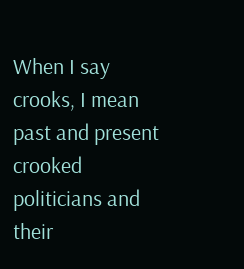When I say crooks, I mean past and present crooked politicians and their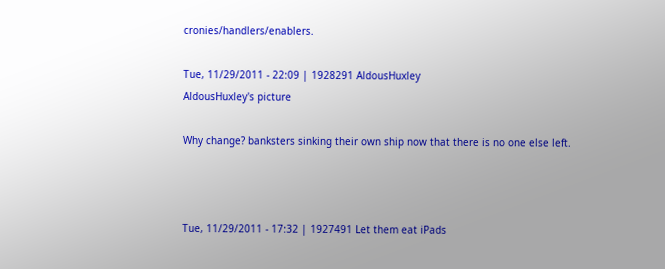cronies/handlers/enablers.

Tue, 11/29/2011 - 22:09 | 1928291 AldousHuxley
AldousHuxley's picture

Why change? banksters sinking their own ship now that there is no one else left.



Tue, 11/29/2011 - 17:32 | 1927491 Let them eat iPads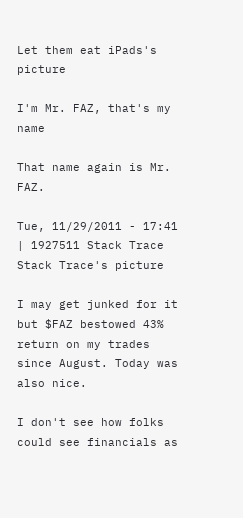Let them eat iPads's picture

I'm Mr. FAZ, that's my name

That name again is Mr. FAZ.

Tue, 11/29/2011 - 17:41 | 1927511 Stack Trace
Stack Trace's picture

I may get junked for it but $FAZ bestowed 43% return on my trades since August. Today was also nice.

I don't see how folks could see financials as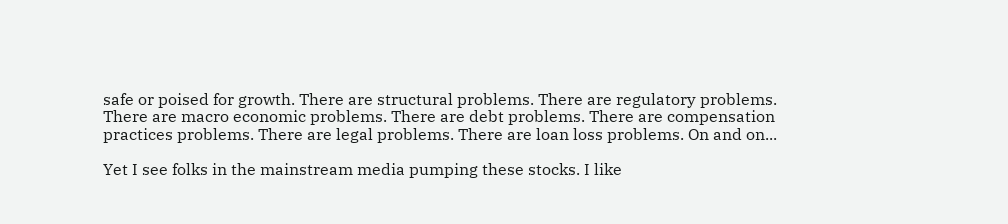safe or poised for growth. There are structural problems. There are regulatory problems. There are macro economic problems. There are debt problems. There are compensation practices problems. There are legal problems. There are loan loss problems. On and on...

Yet I see folks in the mainstream media pumping these stocks. I like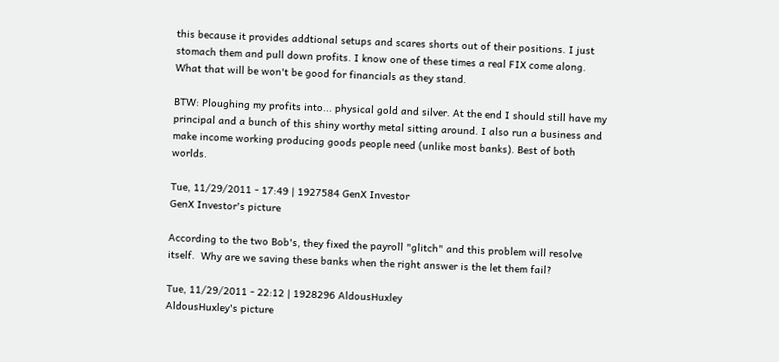this because it provides addtional setups and scares shorts out of their positions. I just stomach them and pull down profits. I know one of these times a real FIX come along. What that will be won't be good for financials as they stand.

BTW: Ploughing my profits into... physical gold and silver. At the end I should still have my principal and a bunch of this shiny worthy metal sitting around. I also run a business and make income working producing goods people need (unlike most banks). Best of both worlds.

Tue, 11/29/2011 - 17:49 | 1927584 GenX Investor
GenX Investor's picture

According to the two Bob's, they fixed the payroll "glitch" and this problem will resolve itself.  Why are we saving these banks when the right answer is the let them fail?

Tue, 11/29/2011 - 22:12 | 1928296 AldousHuxley
AldousHuxley's picture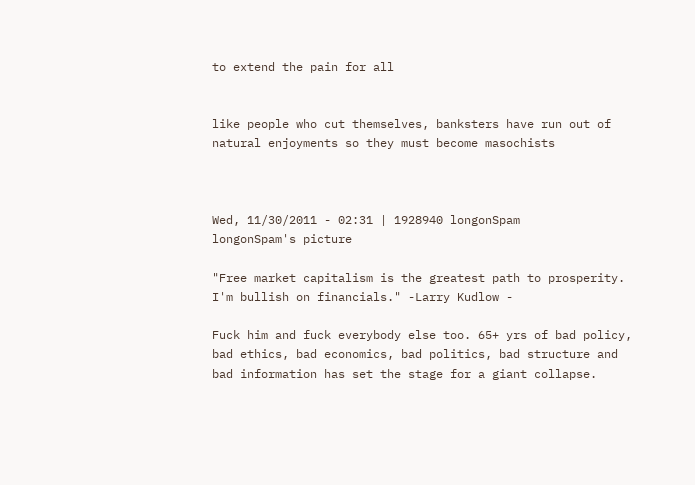to extend the pain for all


like people who cut themselves, banksters have run out of natural enjoyments so they must become masochists



Wed, 11/30/2011 - 02:31 | 1928940 longonSpam
longonSpam's picture

"Free market capitalism is the greatest path to prosperity. I'm bullish on financials." -Larry Kudlow -

Fuck him and fuck everybody else too. 65+ yrs of bad policy, bad ethics, bad economics, bad politics, bad structure and bad information has set the stage for a giant collapse.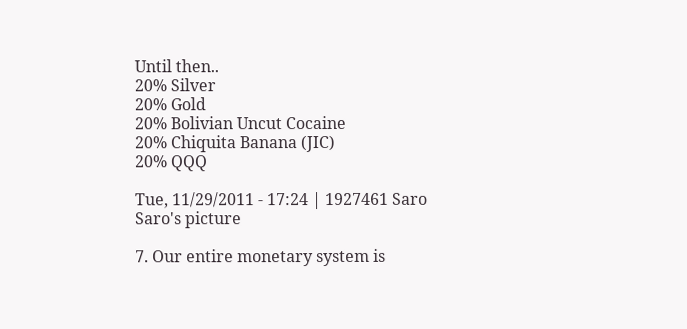Until then..
20% Silver
20% Gold
20% Bolivian Uncut Cocaine
20% Chiquita Banana (JIC)
20% QQQ

Tue, 11/29/2011 - 17:24 | 1927461 Saro
Saro's picture

7. Our entire monetary system is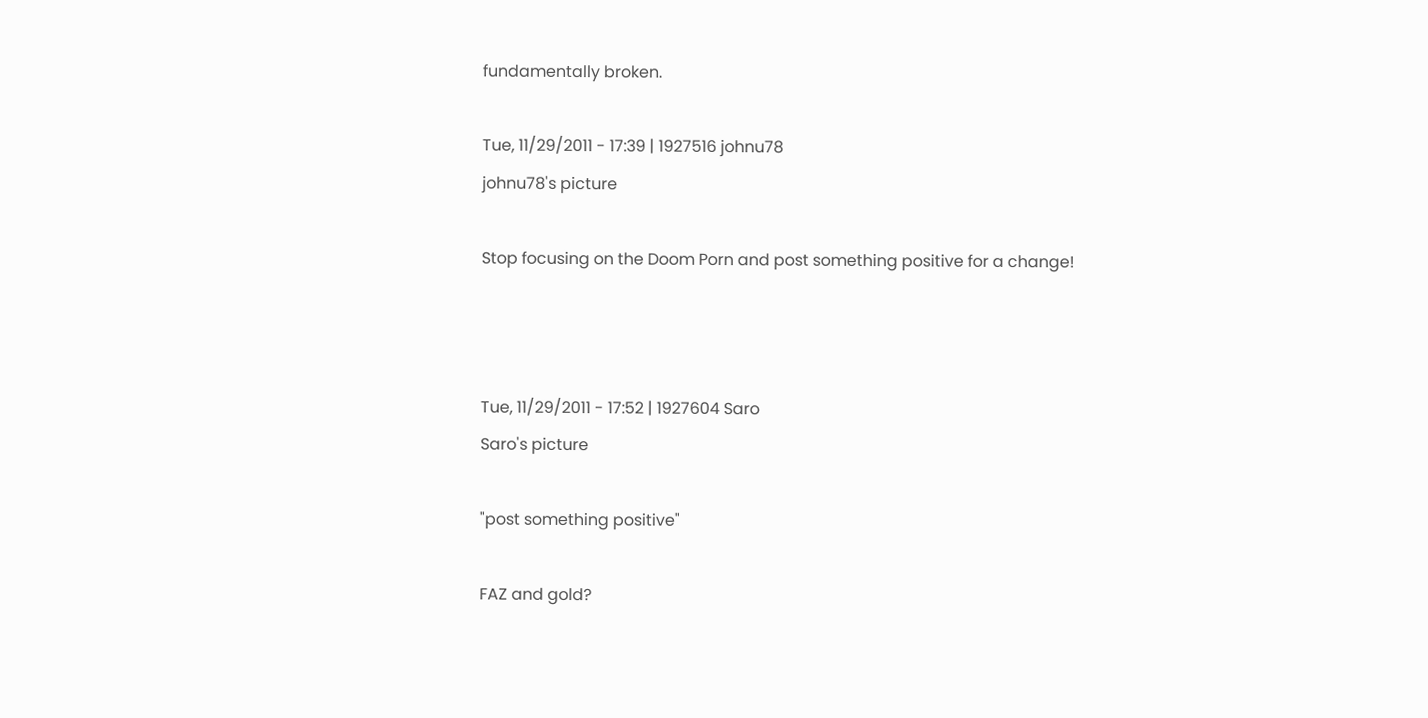fundamentally broken.

Tue, 11/29/2011 - 17:39 | 1927516 johnu78
johnu78's picture

Stop focusing on the Doom Porn and post something positive for a change!



Tue, 11/29/2011 - 17:52 | 1927604 Saro
Saro's picture

"post something positive"

FAZ and gold?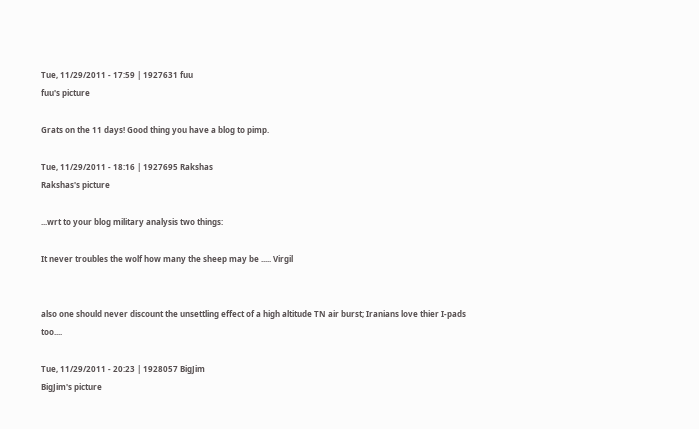Tue, 11/29/2011 - 17:59 | 1927631 fuu
fuu's picture

Grats on the 11 days! Good thing you have a blog to pimp.

Tue, 11/29/2011 - 18:16 | 1927695 Rakshas
Rakshas's picture

...wrt to your blog military analysis two things:

It never troubles the wolf how many the sheep may be ..... Virgil


also one should never discount the unsettling effect of a high altitude TN air burst; Iranians love thier I-pads too....

Tue, 11/29/2011 - 20:23 | 1928057 BigJim
BigJim's picture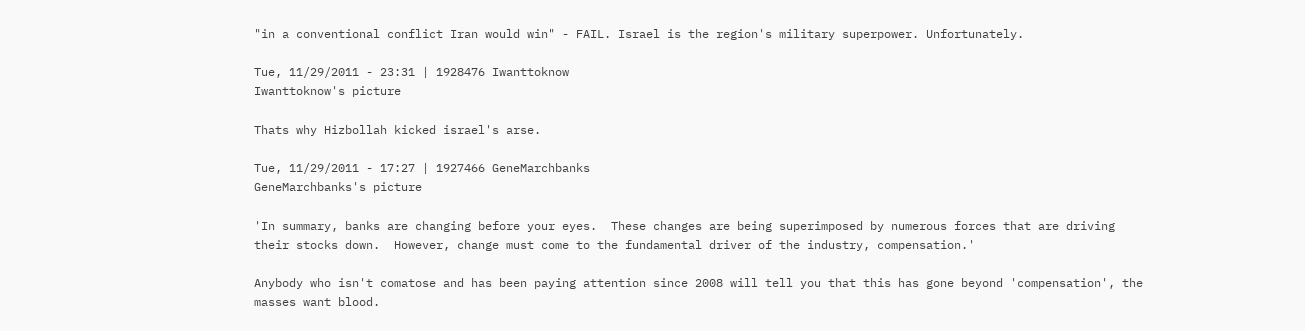"in a conventional conflict Iran would win" - FAIL. Israel is the region's military superpower. Unfortunately.

Tue, 11/29/2011 - 23:31 | 1928476 Iwanttoknow
Iwanttoknow's picture

Thats why Hizbollah kicked israel's arse.

Tue, 11/29/2011 - 17:27 | 1927466 GeneMarchbanks
GeneMarchbanks's picture

'In summary, banks are changing before your eyes.  These changes are being superimposed by numerous forces that are driving their stocks down.  However, change must come to the fundamental driver of the industry, compensation.'

Anybody who isn't comatose and has been paying attention since 2008 will tell you that this has gone beyond 'compensation', the masses want blood.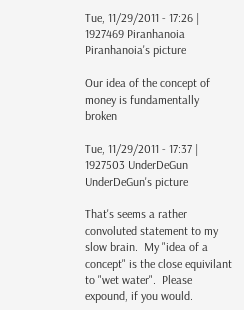Tue, 11/29/2011 - 17:26 | 1927469 Piranhanoia
Piranhanoia's picture

Our idea of the concept of money is fundamentally broken

Tue, 11/29/2011 - 17:37 | 1927503 UnderDeGun
UnderDeGun's picture

That's seems a rather convoluted statement to my slow brain.  My "idea of a concept" is the close equivilant to "wet water".  Please expound, if you would.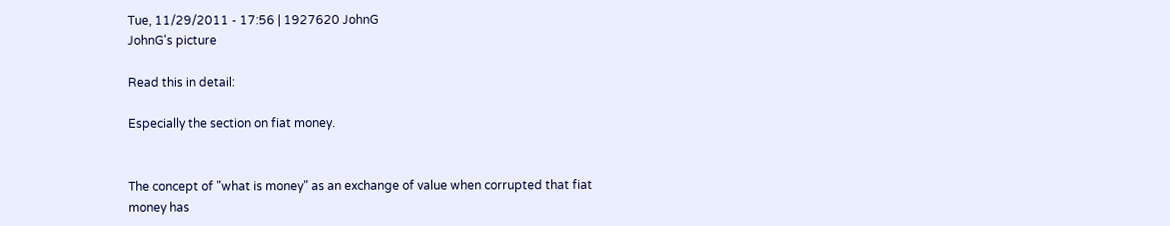Tue, 11/29/2011 - 17:56 | 1927620 JohnG
JohnG's picture

Read this in detail:

Especially the section on fiat money.


The concept of "what is money" as an exchange of value when corrupted that fiat money has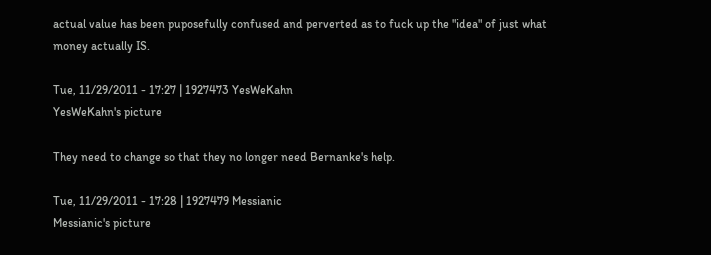actual value has been puposefully confused and perverted as to fuck up the "idea" of just what money actually IS.

Tue, 11/29/2011 - 17:27 | 1927473 YesWeKahn
YesWeKahn's picture

They need to change so that they no longer need Bernanke's help.

Tue, 11/29/2011 - 17:28 | 1927479 Messianic
Messianic's picture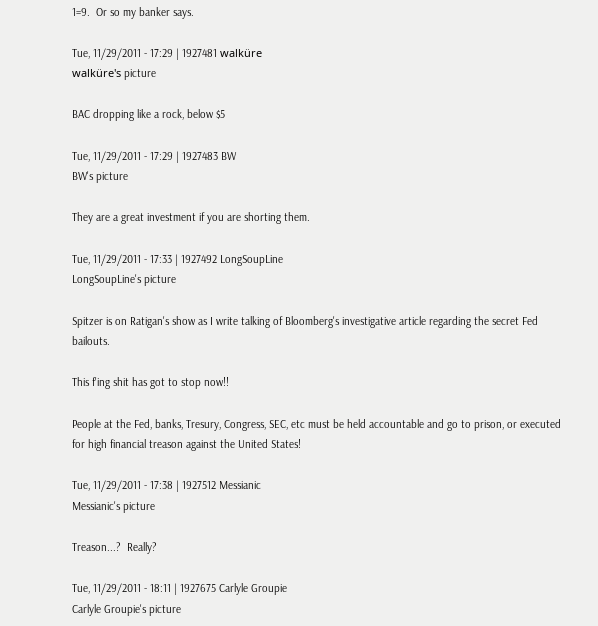1=9.  Or so my banker says.

Tue, 11/29/2011 - 17:29 | 1927481 walküre
walküre's picture

BAC dropping like a rock, below $5

Tue, 11/29/2011 - 17:29 | 1927483 BW
BW's picture

They are a great investment if you are shorting them.

Tue, 11/29/2011 - 17:33 | 1927492 LongSoupLine
LongSoupLine's picture

Spitzer is on Ratigan's show as I write talking of Bloomberg's investigative article regarding the secret Fed bailouts.

This f'ing shit has got to stop now!!

People at the Fed, banks, Tresury, Congress, SEC, etc must be held accountable and go to prison, or executed for high financial treason against the United States!

Tue, 11/29/2011 - 17:38 | 1927512 Messianic
Messianic's picture

Treason...?  Really?

Tue, 11/29/2011 - 18:11 | 1927675 Carlyle Groupie
Carlyle Groupie's picture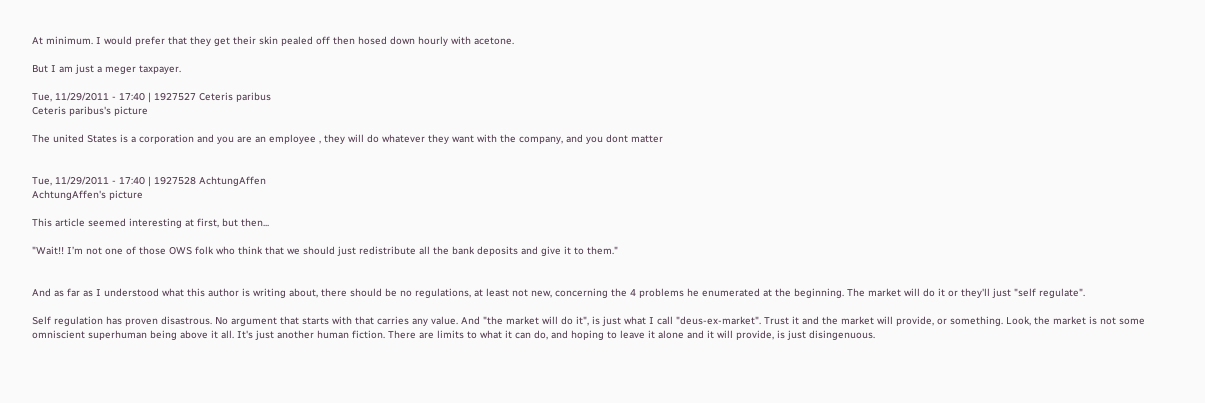At minimum. I would prefer that they get their skin pealed off then hosed down hourly with acetone.

But I am just a meger taxpayer.

Tue, 11/29/2011 - 17:40 | 1927527 Ceteris paribus
Ceteris paribus's picture

The united States is a corporation and you are an employee , they will do whatever they want with the company, and you dont matter


Tue, 11/29/2011 - 17:40 | 1927528 AchtungAffen
AchtungAffen's picture

This article seemed interesting at first, but then...

"Wait!! I’m not one of those OWS folk who think that we should just redistribute all the bank deposits and give it to them."


And as far as I understood what this author is writing about, there should be no regulations, at least not new, concerning the 4 problems he enumerated at the beginning. The market will do it or they'll just "self regulate".

Self regulation has proven disastrous. No argument that starts with that carries any value. And "the market will do it", is just what I call "deus-ex-market". Trust it and the market will provide, or something. Look, the market is not some omniscient superhuman being above it all. It's just another human fiction. There are limits to what it can do, and hoping to leave it alone and it will provide, is just disingenuous.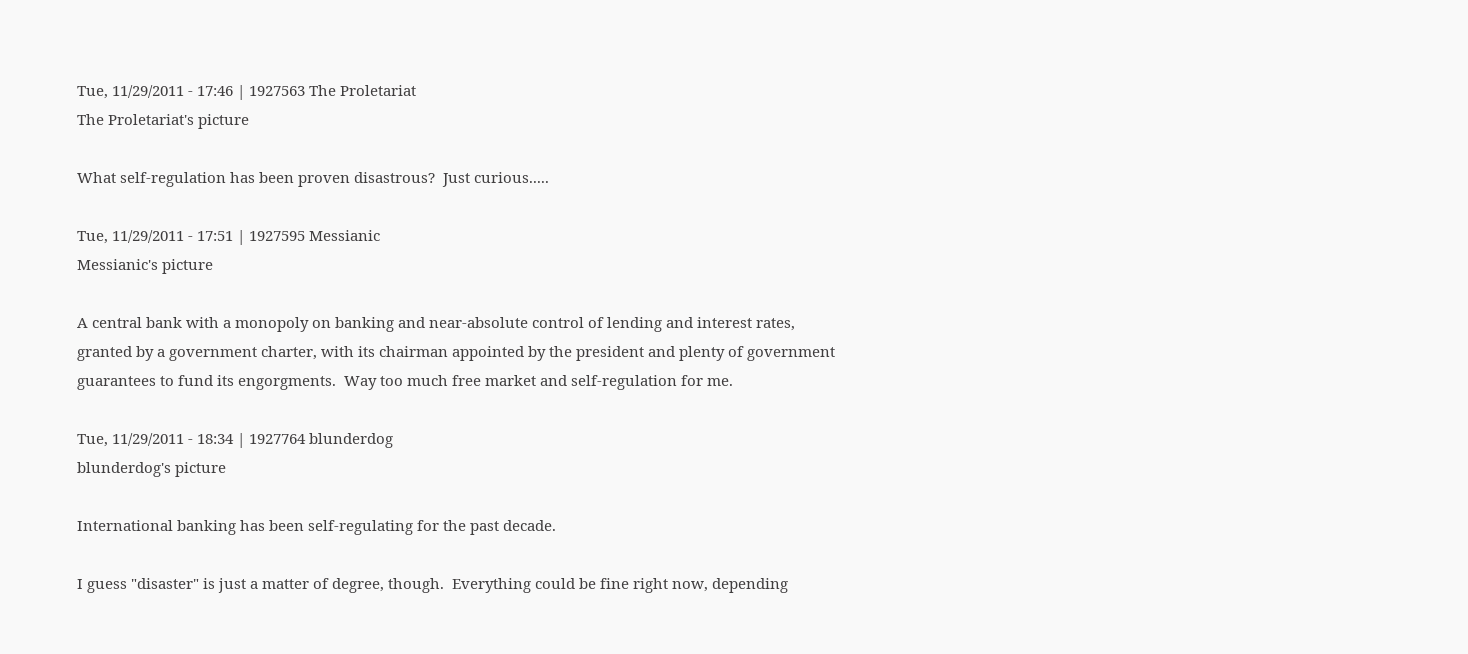Tue, 11/29/2011 - 17:46 | 1927563 The Proletariat
The Proletariat's picture

What self-regulation has been proven disastrous?  Just curious.....

Tue, 11/29/2011 - 17:51 | 1927595 Messianic
Messianic's picture

A central bank with a monopoly on banking and near-absolute control of lending and interest rates, granted by a government charter, with its chairman appointed by the president and plenty of government guarantees to fund its engorgments.  Way too much free market and self-regulation for me.

Tue, 11/29/2011 - 18:34 | 1927764 blunderdog
blunderdog's picture

International banking has been self-regulating for the past decade.

I guess "disaster" is just a matter of degree, though.  Everything could be fine right now, depending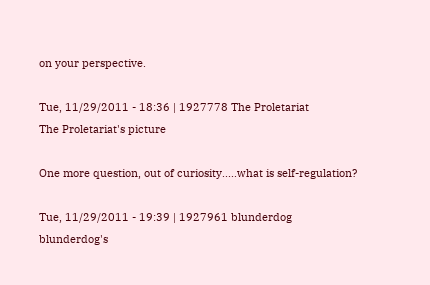on your perspective.

Tue, 11/29/2011 - 18:36 | 1927778 The Proletariat
The Proletariat's picture

One more question, out of curiosity.....what is self-regulation?

Tue, 11/29/2011 - 19:39 | 1927961 blunderdog
blunderdog's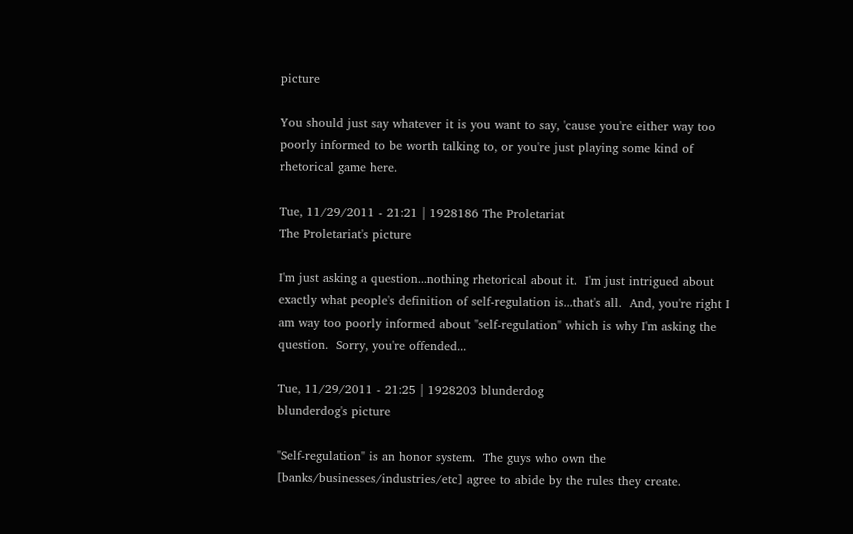picture

You should just say whatever it is you want to say, 'cause you're either way too poorly informed to be worth talking to, or you're just playing some kind of rhetorical game here.

Tue, 11/29/2011 - 21:21 | 1928186 The Proletariat
The Proletariat's picture

I'm just asking a question...nothing rhetorical about it.  I'm just intrigued about exactly what people's definition of self-regulation is...that's all.  And, you're right I am way too poorly informed about "self-regulation" which is why I'm asking the question.  Sorry, you're offended...

Tue, 11/29/2011 - 21:25 | 1928203 blunderdog
blunderdog's picture

"Self-regulation" is an honor system.  The guys who own the [banks/businesses/industries/etc] agree to abide by the rules they create.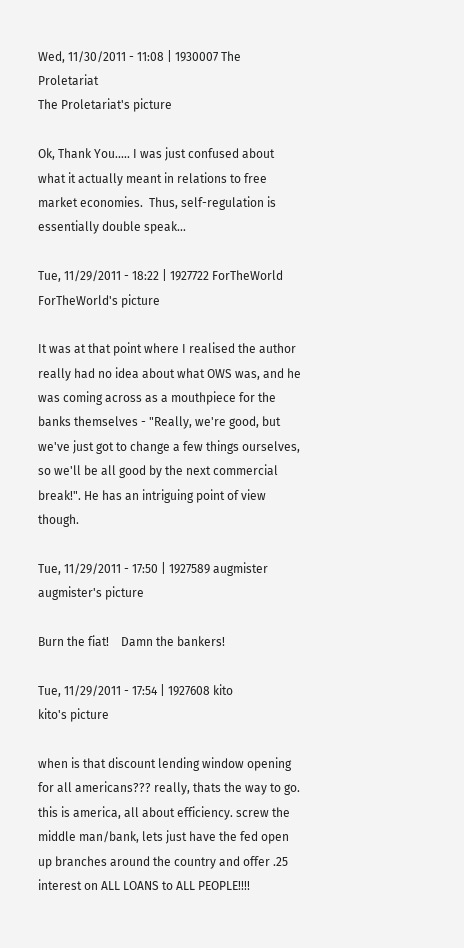Wed, 11/30/2011 - 11:08 | 1930007 The Proletariat
The Proletariat's picture

Ok, Thank You..... I was just confused about what it actually meant in relations to free market economies.  Thus, self-regulation is essentially double speak...

Tue, 11/29/2011 - 18:22 | 1927722 ForTheWorld
ForTheWorld's picture

It was at that point where I realised the author really had no idea about what OWS was, and he was coming across as a mouthpiece for the banks themselves - "Really, we're good, but we've just got to change a few things ourselves, so we'll be all good by the next commercial break!". He has an intriguing point of view though.

Tue, 11/29/2011 - 17:50 | 1927589 augmister
augmister's picture

Burn the fiat!    Damn the bankers!

Tue, 11/29/2011 - 17:54 | 1927608 kito
kito's picture

when is that discount lending window opening for all americans??? really, thats the way to go. this is america, all about efficiency. screw the middle man/bank, lets just have the fed open up branches around the country and offer .25 interest on ALL LOANS to ALL PEOPLE!!!!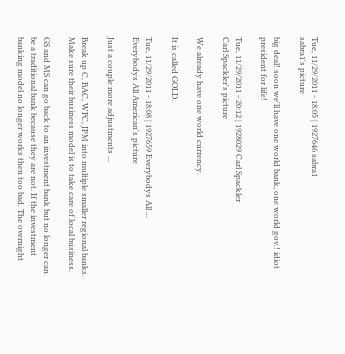Tue, 11/29/2011 - 18:05 | 1927646 sabra1
sabra1's picture

big deal! soon we'll have one world bank, one world gov.! idiot president for life!

Tue, 11/29/2011 - 20:12 | 1928029 Carl Spackler
Carl Spackler's picture

We already have one world currency.

It is called GOLD.

Tue, 11/29/2011 - 18:08 | 1927659 Everybodys All ...
Everybodys All American's picture

Just a couple more adjustments ...

Break up C, BAC, WFC, JPM into multiple smaller regional banks. Make sure their business model is to take care of local business.

GS and MS can go back to an investment bank but no longer can be a traditional bank because they are not. If the investment banking model no longer works then too bad. The overnight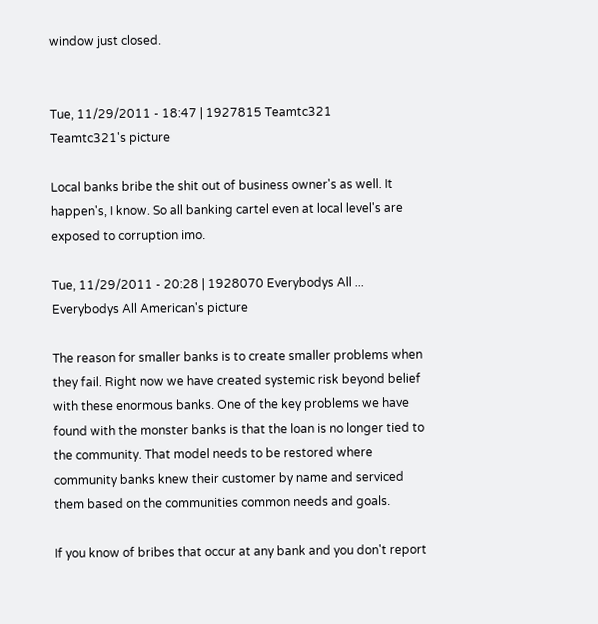window just closed.


Tue, 11/29/2011 - 18:47 | 1927815 Teamtc321
Teamtc321's picture

Local banks bribe the shit out of business owner's as well. It happen's, I know. So all banking cartel even at local level's are exposed to corruption imo.

Tue, 11/29/2011 - 20:28 | 1928070 Everybodys All ...
Everybodys All American's picture

The reason for smaller banks is to create smaller problems when they fail. Right now we have created systemic risk beyond belief with these enormous banks. One of the key problems we have found with the monster banks is that the loan is no longer tied to the community. That model needs to be restored where community banks knew their customer by name and serviced them based on the communities common needs and goals.

If you know of bribes that occur at any bank and you don't report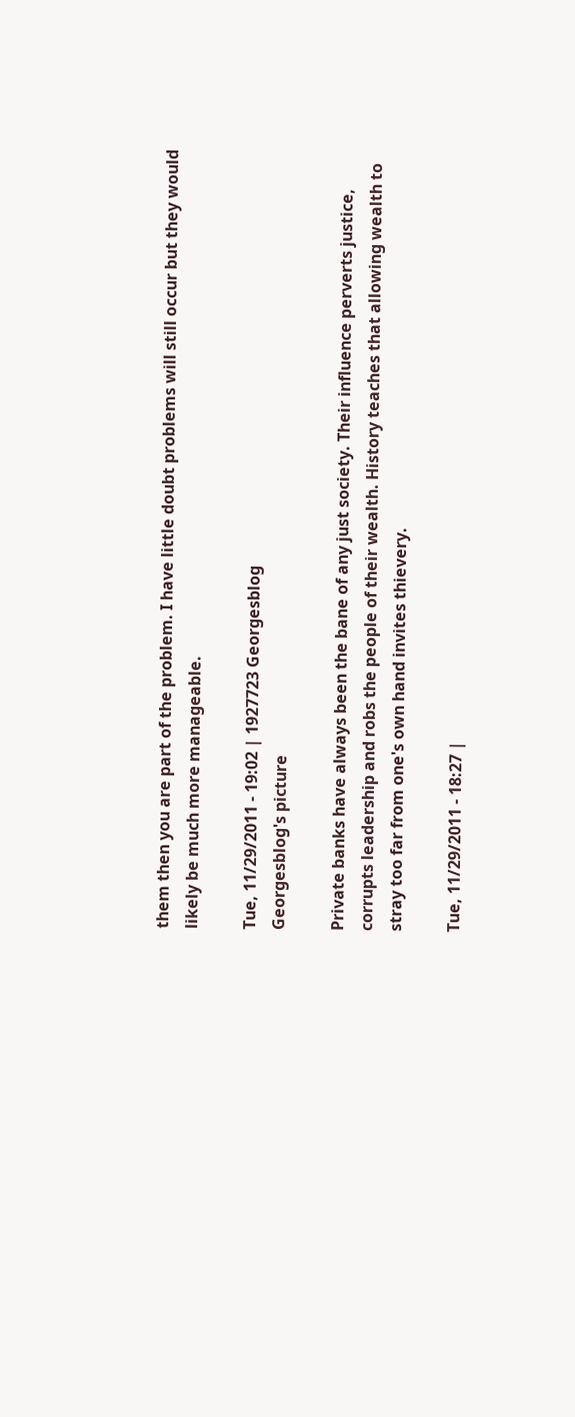them then you are part of the problem. I have little doubt problems will still occur but they would likely be much more manageable.

Tue, 11/29/2011 - 19:02 | 1927723 Georgesblog
Georgesblog's picture

Private banks have always been the bane of any just society. Their influence perverts justice, corrupts leadership and robs the people of their wealth. History teaches that allowing wealth to stray too far from one's own hand invites thievery.

Tue, 11/29/2011 - 18:27 |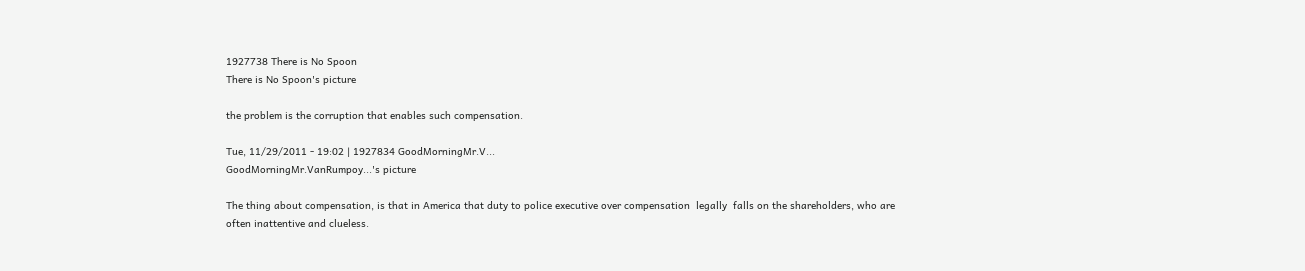1927738 There is No Spoon
There is No Spoon's picture

the problem is the corruption that enables such compensation.

Tue, 11/29/2011 - 19:02 | 1927834 GoodMorningMr.V...
GoodMorningMr.VanRumpoy...'s picture

The thing about compensation, is that in America that duty to police executive over compensation  legally  falls on the shareholders, who are often inattentive and clueless.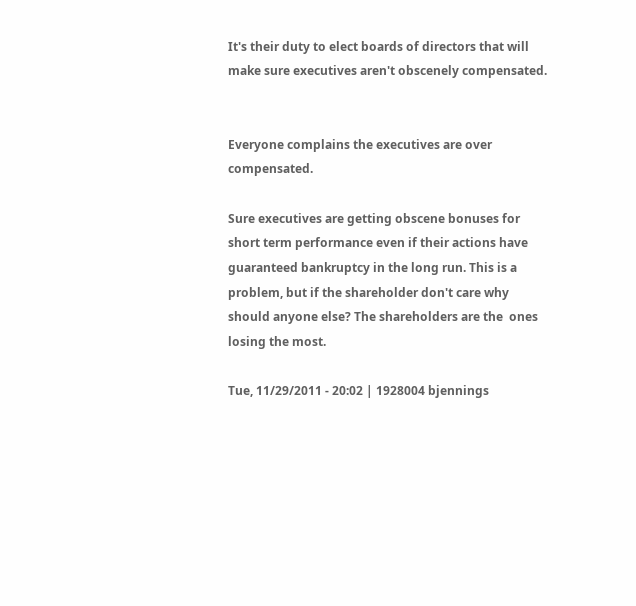It's their duty to elect boards of directors that will make sure executives aren't obscenely compensated.


Everyone complains the executives are over compensated.

Sure executives are getting obscene bonuses for short term performance even if their actions have guaranteed bankruptcy in the long run. This is a problem, but if the shareholder don't care why should anyone else? The shareholders are the  ones losing the most.

Tue, 11/29/2011 - 20:02 | 1928004 bjennings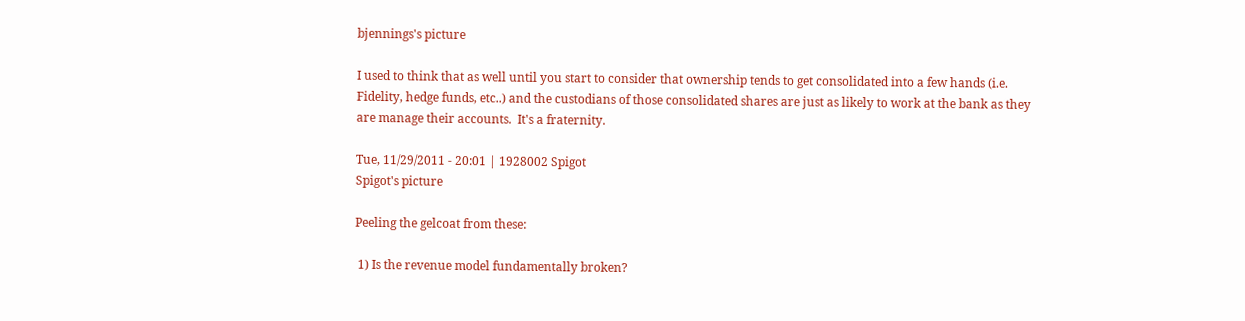bjennings's picture

I used to think that as well until you start to consider that ownership tends to get consolidated into a few hands (i.e. Fidelity, hedge funds, etc..) and the custodians of those consolidated shares are just as likely to work at the bank as they are manage their accounts.  It's a fraternity.

Tue, 11/29/2011 - 20:01 | 1928002 Spigot
Spigot's picture

Peeling the gelcoat from these:

 1) Is the revenue model fundamentally broken?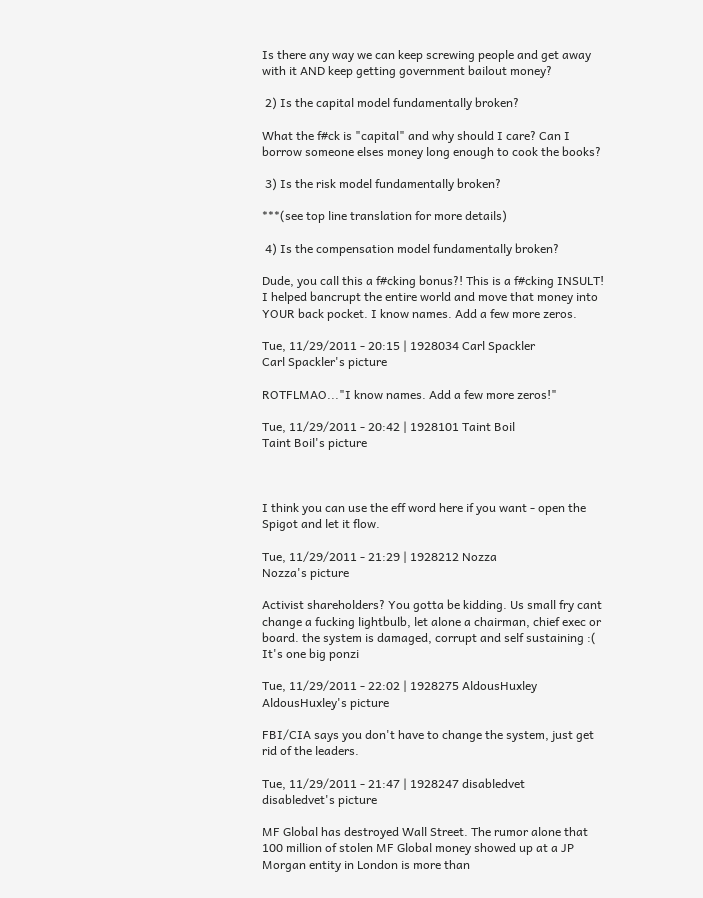Is there any way we can keep screwing people and get away with it AND keep getting government bailout money?

 2) Is the capital model fundamentally broken?

What the f#ck is "capital" and why should I care? Can I borrow someone elses money long enough to cook the books?

 3) Is the risk model fundamentally broken?

***(see top line translation for more details)

 4) Is the compensation model fundamentally broken?

Dude, you call this a f#cking bonus?! This is a f#cking INSULT! I helped bancrupt the entire world and move that money into YOUR back pocket. I know names. Add a few more zeros.

Tue, 11/29/2011 - 20:15 | 1928034 Carl Spackler
Carl Spackler's picture

ROTFLMAO..."I know names. Add a few more zeros!"

Tue, 11/29/2011 - 20:42 | 1928101 Taint Boil
Taint Boil's picture



I think you can use the eff word here if you want - open the Spigot and let it flow.

Tue, 11/29/2011 - 21:29 | 1928212 Nozza
Nozza's picture

Activist shareholders? You gotta be kidding. Us small fry cant change a fucking lightbulb, let alone a chairman, chief exec or board. the system is damaged, corrupt and self sustaining :( It's one big ponzi

Tue, 11/29/2011 - 22:02 | 1928275 AldousHuxley
AldousHuxley's picture

FBI/CIA says you don't have to change the system, just get rid of the leaders.

Tue, 11/29/2011 - 21:47 | 1928247 disabledvet
disabledvet's picture

MF Global has destroyed Wall Street. The rumor alone that 100 million of stolen MF Global money showed up at a JP Morgan entity in London is more than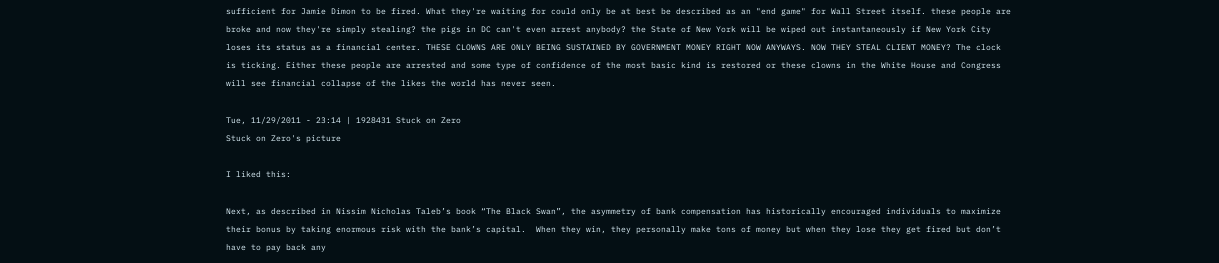sufficient for Jamie Dimon to be fired. What they're waiting for could only be at best be described as an "end game" for Wall Street itself. these people are broke and now they're simply stealing? the pigs in DC can't even arrest anybody? the State of New York will be wiped out instantaneously if New York City loses its status as a financial center. THESE CLOWNS ARE ONLY BEING SUSTAINED BY GOVERNMENT MONEY RIGHT NOW ANYWAYS. NOW THEY STEAL CLIENT MONEY? The clock is ticking. Either these people are arrested and some type of confidence of the most basic kind is restored or these clowns in the White House and Congress will see financial collapse of the likes the world has never seen.

Tue, 11/29/2011 - 23:14 | 1928431 Stuck on Zero
Stuck on Zero's picture

I liked this:

Next, as described in Nissim Nicholas Taleb’s book “The Black Swan”, the asymmetry of bank compensation has historically encouraged individuals to maximize their bonus by taking enormous risk with the bank’s capital.  When they win, they personally make tons of money but when they lose they get fired but don’t have to pay back any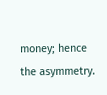money; hence the asymmetry.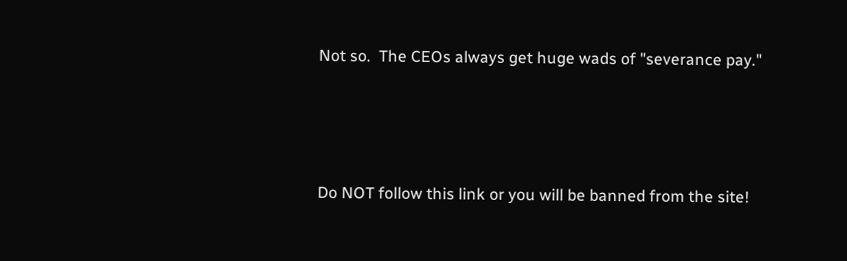Not so.  The CEOs always get huge wads of "severance pay."




Do NOT follow this link or you will be banned from the site!